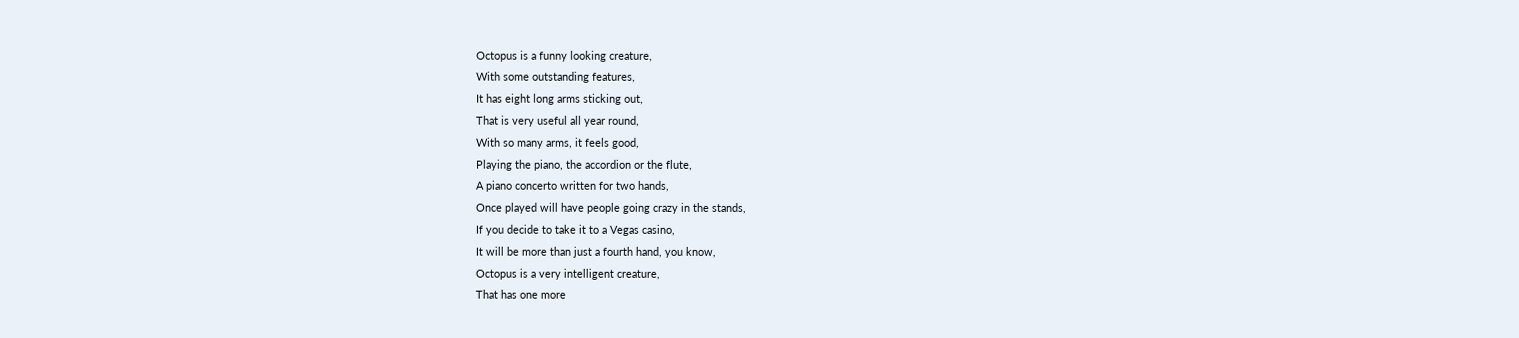Octopus is a funny looking creature,
With some outstanding features,
It has eight long arms sticking out,
That is very useful all year round,
With so many arms, it feels good,
Playing the piano, the accordion or the flute,
A piano concerto written for two hands,
Once played will have people going crazy in the stands,
If you decide to take it to a Vegas casino,
It will be more than just a fourth hand, you know,
Octopus is a very intelligent creature,
That has one more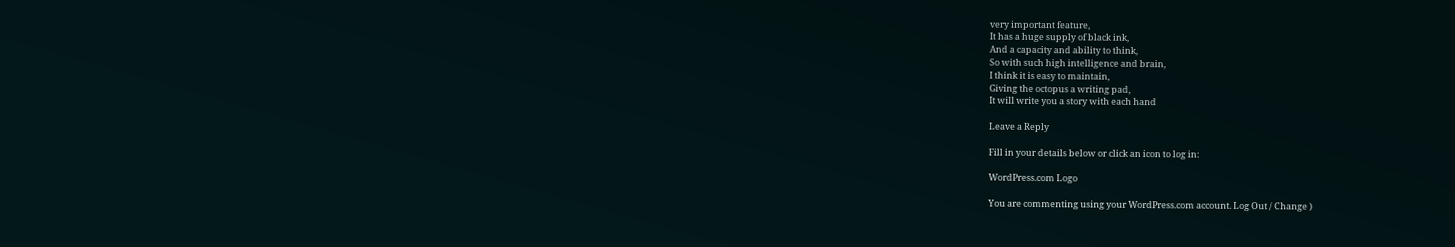very important feature,
It has a huge supply of black ink,
And a capacity and ability to think,
So with such high intelligence and brain,
I think it is easy to maintain,
Giving the octopus a writing pad,
It will write you a story with each hand

Leave a Reply

Fill in your details below or click an icon to log in:

WordPress.com Logo

You are commenting using your WordPress.com account. Log Out / Change )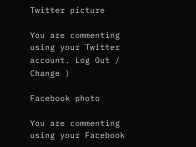Twitter picture

You are commenting using your Twitter account. Log Out / Change )

Facebook photo

You are commenting using your Facebook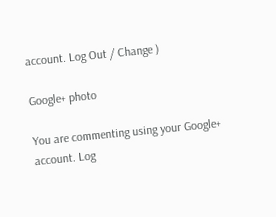account. Log Out / Change )

Google+ photo

You are commenting using your Google+ account. Log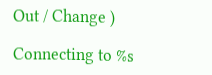Out / Change )

Connecting to %s